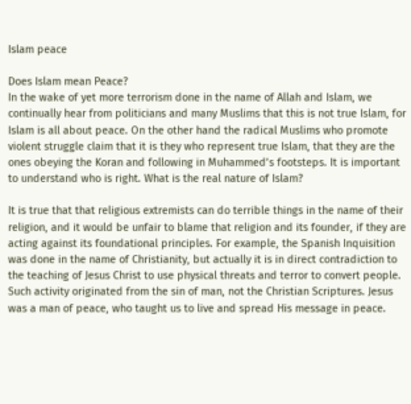Islam peace

Does Islam mean Peace?
In the wake of yet more terrorism done in the name of Allah and Islam, we continually hear from politicians and many Muslims that this is not true Islam, for Islam is all about peace. On the other hand the radical Muslims who promote violent struggle claim that it is they who represent true Islam, that they are the ones obeying the Koran and following in Muhammed’s footsteps. It is important to understand who is right. What is the real nature of Islam?

It is true that that religious extremists can do terrible things in the name of their religion, and it would be unfair to blame that religion and its founder, if they are acting against its foundational principles. For example, the Spanish Inquisition was done in the name of Christianity, but actually it is in direct contradiction to the teaching of Jesus Christ to use physical threats and terror to convert people. Such activity originated from the sin of man, not the Christian Scriptures. Jesus was a man of peace, who taught us to live and spread His message in peace.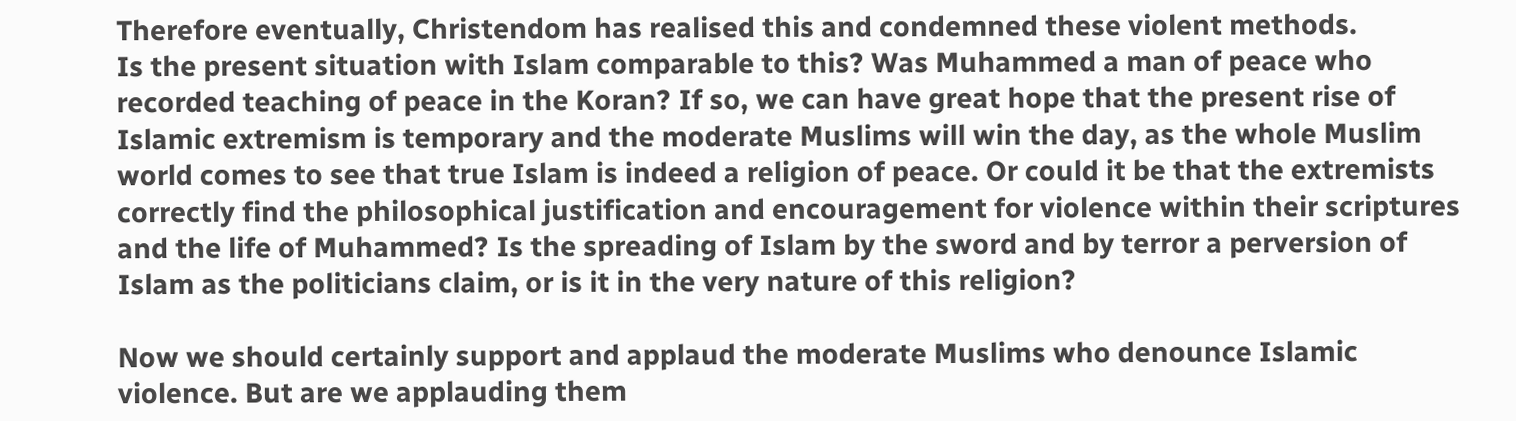Therefore eventually, Christendom has realised this and condemned these violent methods.
Is the present situation with Islam comparable to this? Was Muhammed a man of peace who recorded teaching of peace in the Koran? If so, we can have great hope that the present rise of Islamic extremism is temporary and the moderate Muslims will win the day, as the whole Muslim world comes to see that true Islam is indeed a religion of peace. Or could it be that the extremists correctly find the philosophical justification and encouragement for violence within their scriptures and the life of Muhammed? Is the spreading of Islam by the sword and by terror a perversion of Islam as the politicians claim, or is it in the very nature of this religion?

Now we should certainly support and applaud the moderate Muslims who denounce Islamic violence. But are we applauding them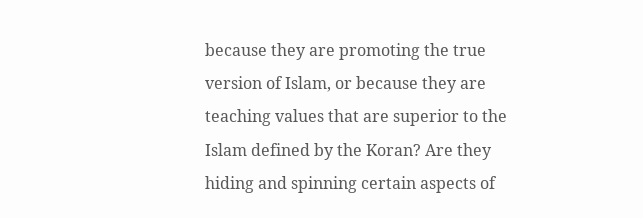because they are promoting the true version of Islam, or because they are teaching values that are superior to the Islam defined by the Koran? Are they hiding and spinning certain aspects of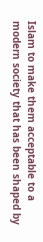Islam to make them acceptable to a modern society that has been shaped by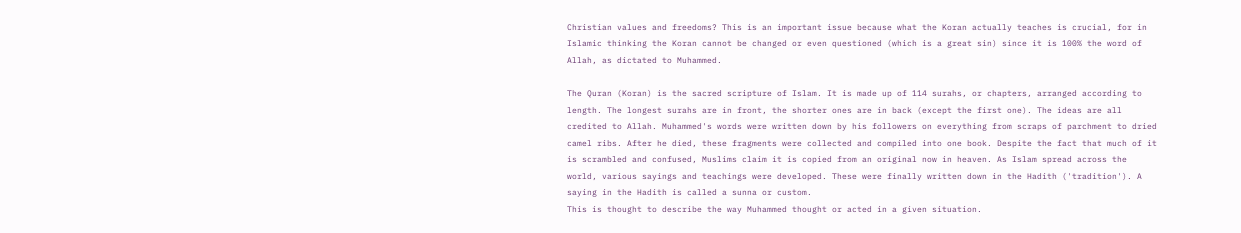Christian values and freedoms? This is an important issue because what the Koran actually teaches is crucial, for in Islamic thinking the Koran cannot be changed or even questioned (which is a great sin) since it is 100% the word of Allah, as dictated to Muhammed.

The Quran (Koran) is the sacred scripture of Islam. It is made up of 114 surahs, or chapters, arranged according to length. The longest surahs are in front, the shorter ones are in back (except the first one). The ideas are all credited to Allah. Muhammed's words were written down by his followers on everything from scraps of parchment to dried camel ribs. After he died, these fragments were collected and compiled into one book. Despite the fact that much of it is scrambled and confused, Muslims claim it is copied from an original now in heaven. As Islam spread across the world, various sayings and teachings were developed. These were finally written down in the Hadith ('tradition'). A saying in the Hadith is called a sunna or custom.
This is thought to describe the way Muhammed thought or acted in a given situation.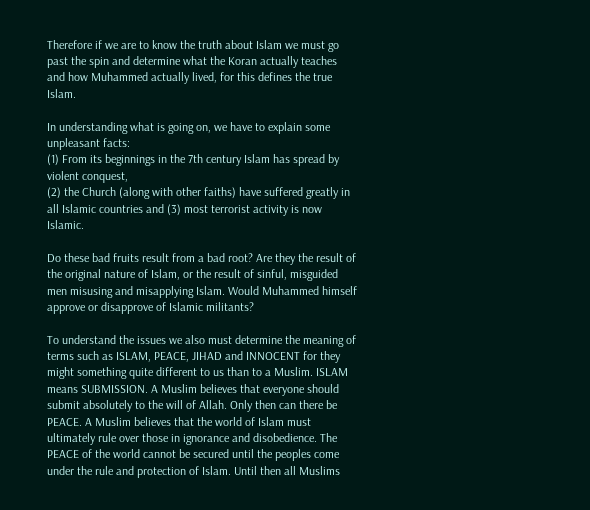Therefore if we are to know the truth about Islam we must go past the spin and determine what the Koran actually teaches and how Muhammed actually lived, for this defines the true Islam.

In understanding what is going on, we have to explain some unpleasant facts:
(1) From its beginnings in the 7th century Islam has spread by violent conquest,
(2) the Church (along with other faiths) have suffered greatly in all Islamic countries and (3) most terrorist activity is now Islamic.

Do these bad fruits result from a bad root? Are they the result of the original nature of Islam, or the result of sinful, misguided men misusing and misapplying Islam. Would Muhammed himself approve or disapprove of Islamic militants?

To understand the issues we also must determine the meaning of terms such as ISLAM, PEACE, JIHAD and INNOCENT for they might something quite different to us than to a Muslim. ISLAM means SUBMISSION. A Muslim believes that everyone should submit absolutely to the will of Allah. Only then can there be PEACE. A Muslim believes that the world of Islam must ultimately rule over those in ignorance and disobedience. The PEACE of the world cannot be secured until the peoples come under the rule and protection of Islam. Until then all Muslims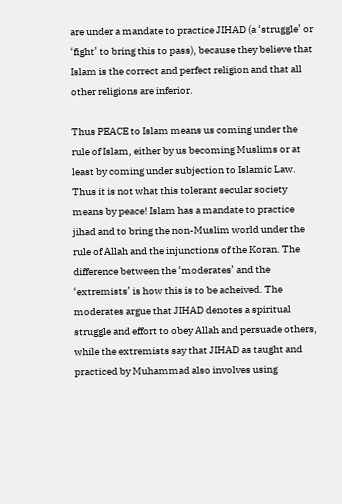are under a mandate to practice JIHAD (a ‘struggle’ or ‘fight’ to bring this to pass), because they believe that Islam is the correct and perfect religion and that all other religions are inferior.

Thus PEACE to Islam means us coming under the rule of Islam, either by us becoming Muslims or at least by coming under subjection to Islamic Law. Thus it is not what this tolerant secular society means by peace! Islam has a mandate to practice jihad and to bring the non-Muslim world under the rule of Allah and the injunctions of the Koran. The difference between the ‘moderates’ and the ‘extremists’ is how this is to be acheived. The moderates argue that JIHAD denotes a spiritual struggle and effort to obey Allah and persuade others, while the extremists say that JIHAD as taught and practiced by Muhammad also involves using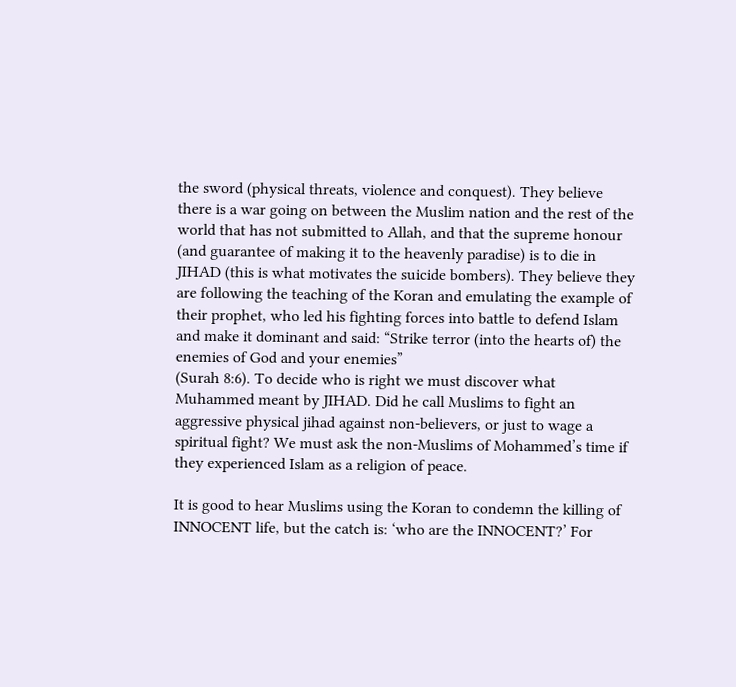the sword (physical threats, violence and conquest). They believe there is a war going on between the Muslim nation and the rest of the world that has not submitted to Allah, and that the supreme honour (and guarantee of making it to the heavenly paradise) is to die in JIHAD (this is what motivates the suicide bombers). They believe they are following the teaching of the Koran and emulating the example of their prophet, who led his fighting forces into battle to defend Islam and make it dominant and said: “Strike terror (into the hearts of) the enemies of God and your enemies”
(Surah 8:6). To decide who is right we must discover what Muhammed meant by JIHAD. Did he call Muslims to fight an aggressive physical jihad against non-believers, or just to wage a spiritual fight? We must ask the non-Muslims of Mohammed’s time if they experienced Islam as a religion of peace.

It is good to hear Muslims using the Koran to condemn the killing of INNOCENT life, but the catch is: ‘who are the INNOCENT?’ For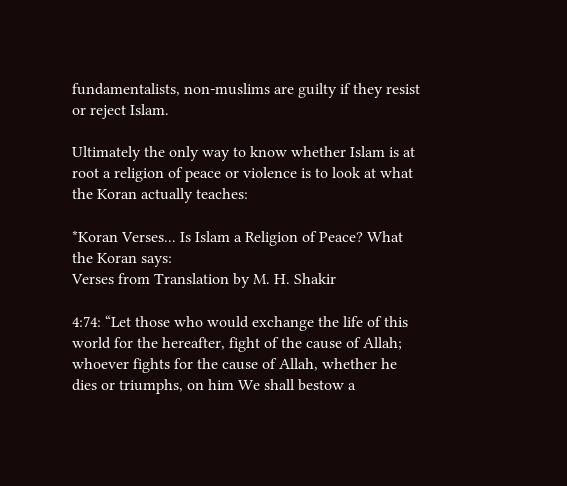fundamentalists, non-muslims are guilty if they resist or reject Islam.

Ultimately the only way to know whether Islam is at root a religion of peace or violence is to look at what the Koran actually teaches:

*Koran Verses... Is Islam a Religion of Peace? What the Koran says:
Verses from Translation by M. H. Shakir

4:74: “Let those who would exchange the life of this world for the hereafter, fight of the cause of Allah; whoever fights for the cause of Allah, whether he dies or triumphs, on him We shall bestow a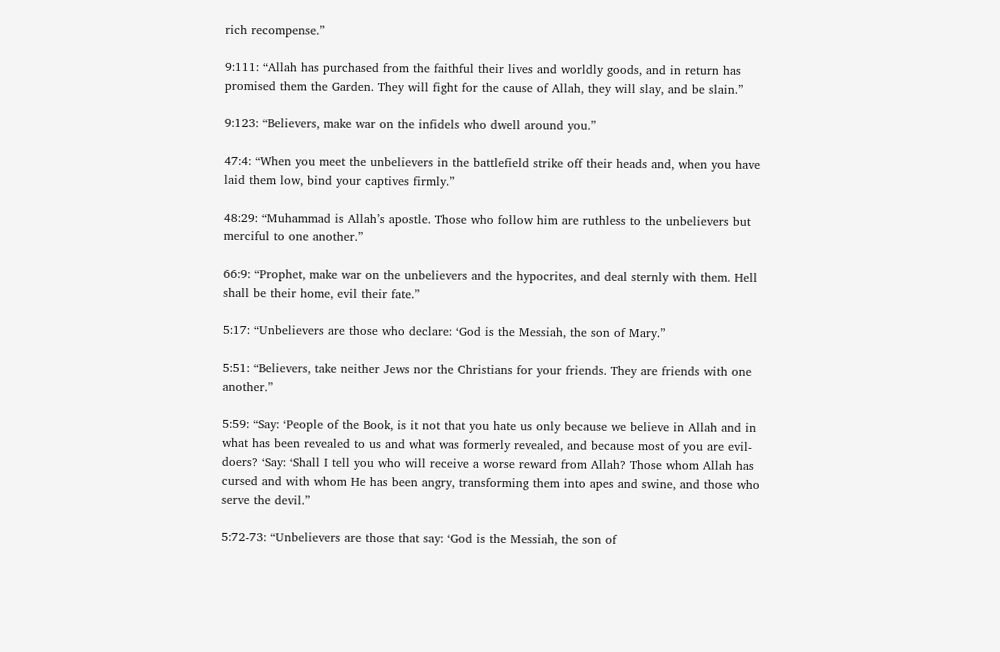rich recompense.”

9:111: “Allah has purchased from the faithful their lives and worldly goods, and in return has promised them the Garden. They will fight for the cause of Allah, they will slay, and be slain.”

9:123: “Believers, make war on the infidels who dwell around you.”

47:4: “When you meet the unbelievers in the battlefield strike off their heads and, when you have laid them low, bind your captives firmly.”

48:29: “Muhammad is Allah’s apostle. Those who follow him are ruthless to the unbelievers but merciful to one another.”

66:9: “Prophet, make war on the unbelievers and the hypocrites, and deal sternly with them. Hell shall be their home, evil their fate.”

5:17: “Unbelievers are those who declare: ‘God is the Messiah, the son of Mary.”

5:51: “Believers, take neither Jews nor the Christians for your friends. They are friends with one another.”

5:59: “Say: ‘People of the Book, is it not that you hate us only because we believe in Allah and in what has been revealed to us and what was formerly revealed, and because most of you are evil-doers? ‘Say: ‘Shall I tell you who will receive a worse reward from Allah? Those whom Allah has cursed and with whom He has been angry, transforming them into apes and swine, and those who serve the devil.”

5:72-73: “Unbelievers are those that say: ‘God is the Messiah, the son of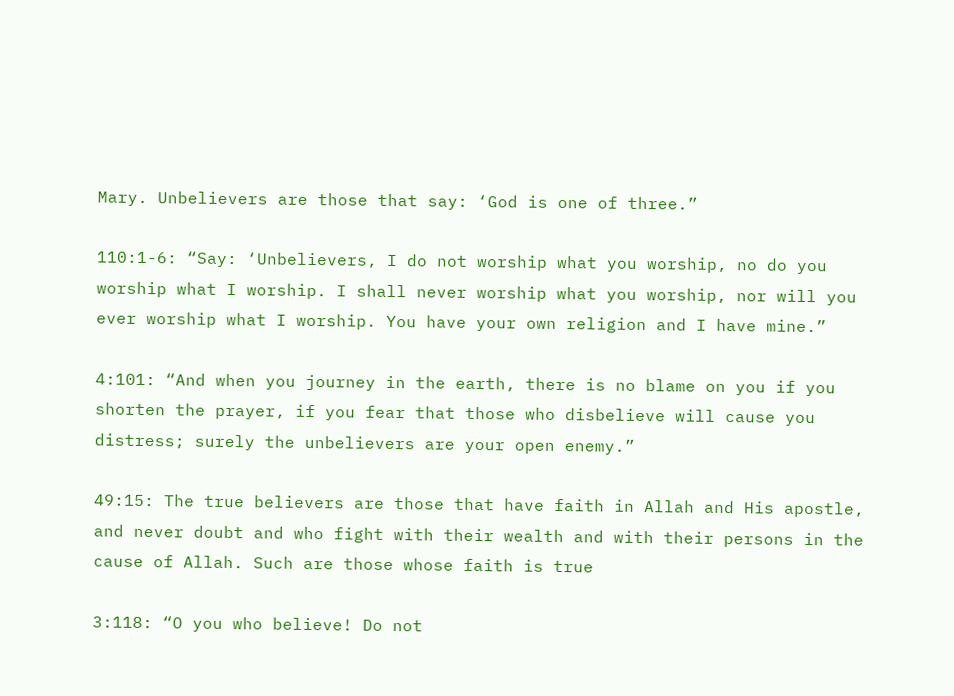Mary. Unbelievers are those that say: ‘God is one of three.”

110:1-6: “Say: ‘Unbelievers, I do not worship what you worship, no do you worship what I worship. I shall never worship what you worship, nor will you ever worship what I worship. You have your own religion and I have mine.”

4:101: “And when you journey in the earth, there is no blame on you if you shorten the prayer, if you fear that those who disbelieve will cause you distress; surely the unbelievers are your open enemy.”

49:15: The true believers are those that have faith in Allah and His apostle, and never doubt and who fight with their wealth and with their persons in the cause of Allah. Such are those whose faith is true

3:118: “O you who believe! Do not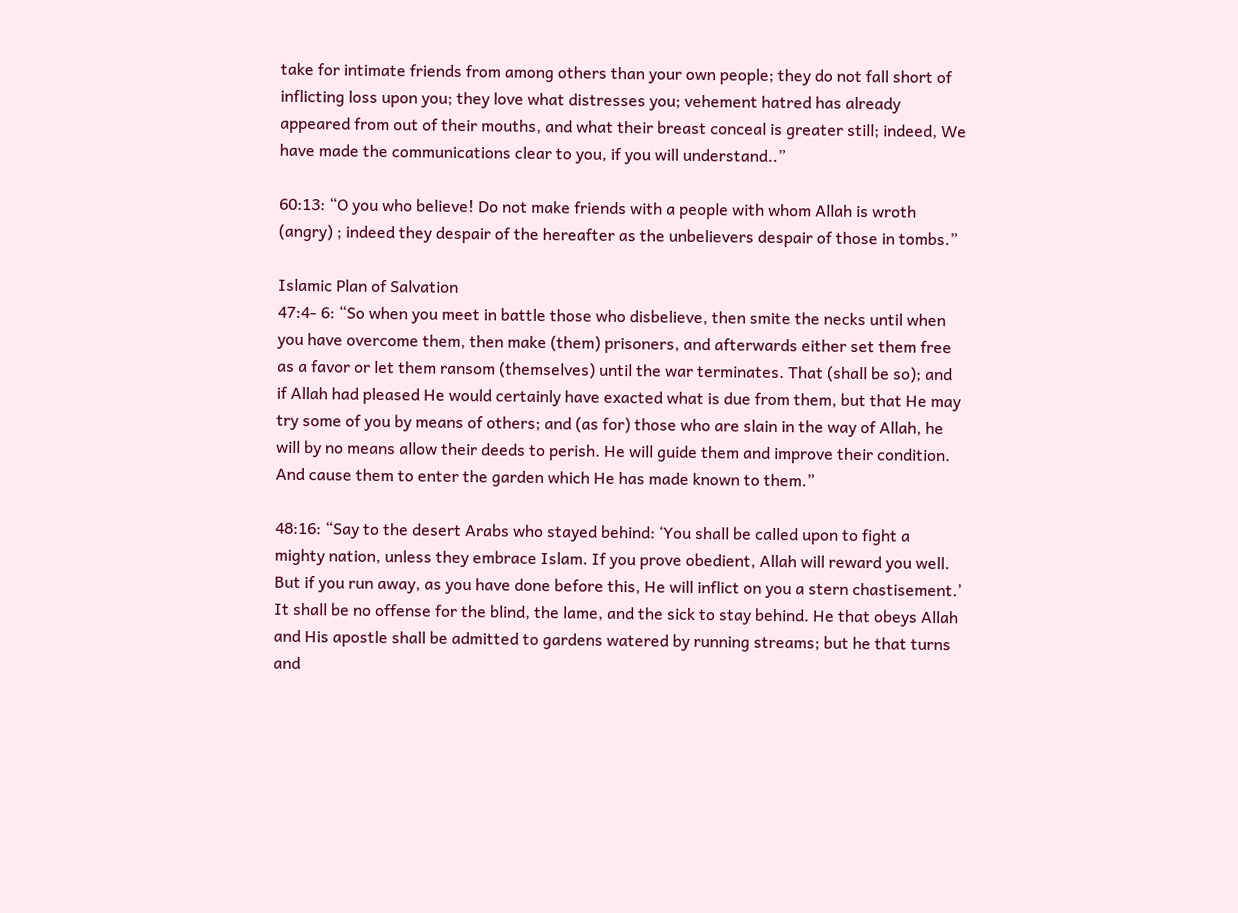take for intimate friends from among others than your own people; they do not fall short of inflicting loss upon you; they love what distresses you; vehement hatred has already appeared from out of their mouths, and what their breast conceal is greater still; indeed, We have made the communications clear to you, if you will understand..”

60:13: “O you who believe! Do not make friends with a people with whom Allah is wroth (angry) ; indeed they despair of the hereafter as the unbelievers despair of those in tombs.”

Islamic Plan of Salvation
47:4- 6: “So when you meet in battle those who disbelieve, then smite the necks until when you have overcome them, then make (them) prisoners, and afterwards either set them free as a favor or let them ransom (themselves) until the war terminates. That (shall be so); and if Allah had pleased He would certainly have exacted what is due from them, but that He may try some of you by means of others; and (as for) those who are slain in the way of Allah, he will by no means allow their deeds to perish. He will guide them and improve their condition. And cause them to enter the garden which He has made known to them.”

48:16: “Say to the desert Arabs who stayed behind: ‘You shall be called upon to fight a mighty nation, unless they embrace Islam. If you prove obedient, Allah will reward you well. But if you run away, as you have done before this, He will inflict on you a stern chastisement.’ It shall be no offense for the blind, the lame, and the sick to stay behind. He that obeys Allah and His apostle shall be admitted to gardens watered by running streams; but he that turns and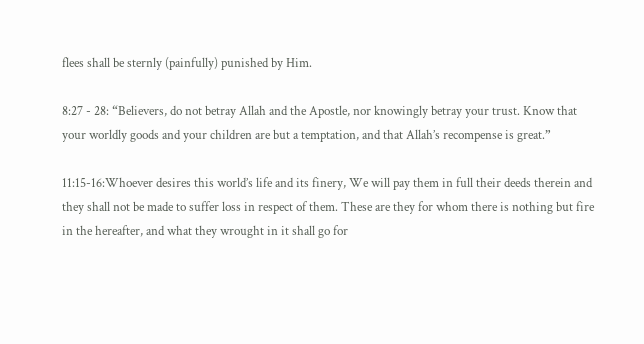flees shall be sternly (painfully) punished by Him.

8:27 - 28: “Believers, do not betray Allah and the Apostle, nor knowingly betray your trust. Know that your worldly goods and your children are but a temptation, and that Allah’s recompense is great.”

11:15-16:Whoever desires this world’s life and its finery, We will pay them in full their deeds therein and they shall not be made to suffer loss in respect of them. These are they for whom there is nothing but fire in the hereafter, and what they wrought in it shall go for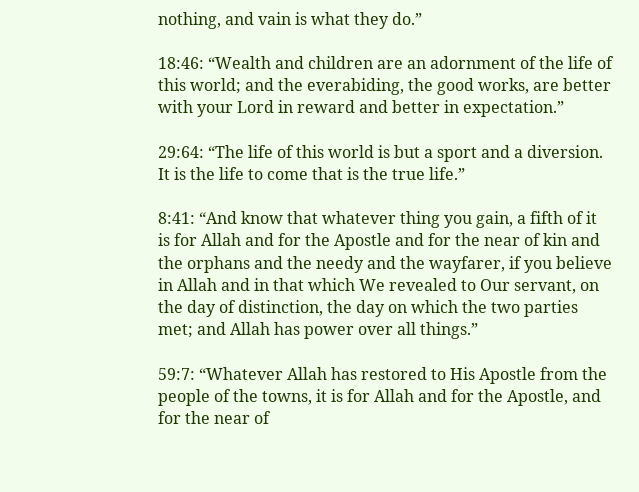nothing, and vain is what they do.”

18:46: “Wealth and children are an adornment of the life of this world; and the everabiding, the good works, are better with your Lord in reward and better in expectation.”

29:64: “The life of this world is but a sport and a diversion. It is the life to come that is the true life.”

8:41: “And know that whatever thing you gain, a fifth of it is for Allah and for the Apostle and for the near of kin and the orphans and the needy and the wayfarer, if you believe in Allah and in that which We revealed to Our servant, on the day of distinction, the day on which the two parties met; and Allah has power over all things.”

59:7: “Whatever Allah has restored to His Apostle from the people of the towns, it is for Allah and for the Apostle, and for the near of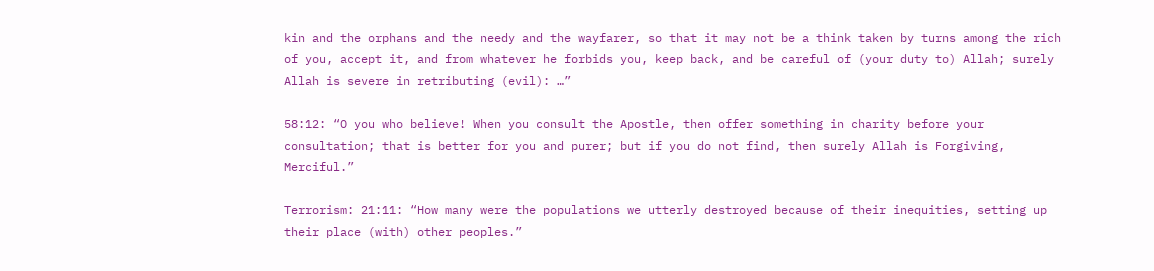kin and the orphans and the needy and the wayfarer, so that it may not be a think taken by turns among the rich of you, accept it, and from whatever he forbids you, keep back, and be careful of (your duty to) Allah; surely Allah is severe in retributing (evil): …”

58:12: “O you who believe! When you consult the Apostle, then offer something in charity before your consultation; that is better for you and purer; but if you do not find, then surely Allah is Forgiving, Merciful.”

Terrorism: 21:11: “How many were the populations we utterly destroyed because of their inequities, setting up their place (with) other peoples.”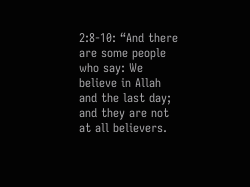2:8-10: “And there are some people who say: We believe in Allah and the last day; and they are not at all believers.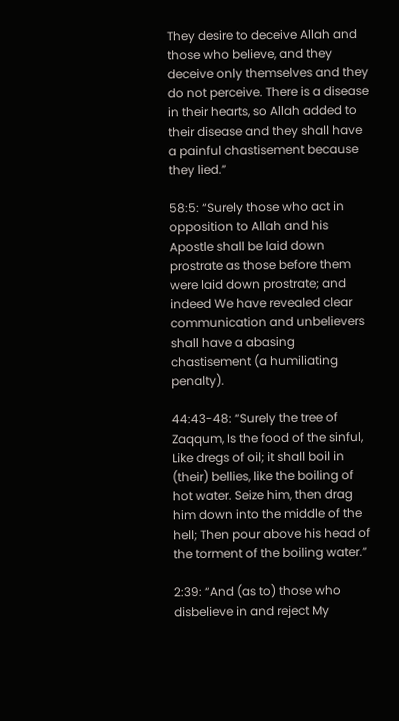They desire to deceive Allah and those who believe, and they deceive only themselves and they do not perceive. There is a disease in their hearts, so Allah added to their disease and they shall have a painful chastisement because they lied.”

58:5: “Surely those who act in opposition to Allah and his Apostle shall be laid down prostrate as those before them were laid down prostrate; and indeed We have revealed clear communication and unbelievers shall have a abasing chastisement (a humiliating penalty).

44:43-48: “Surely the tree of Zaqqum, Is the food of the sinful, Like dregs of oil; it shall boil in (their) bellies, like the boiling of hot water. Seize him, then drag him down into the middle of the hell; Then pour above his head of the torment of the boiling water.”

2:39: “And (as to) those who disbelieve in and reject My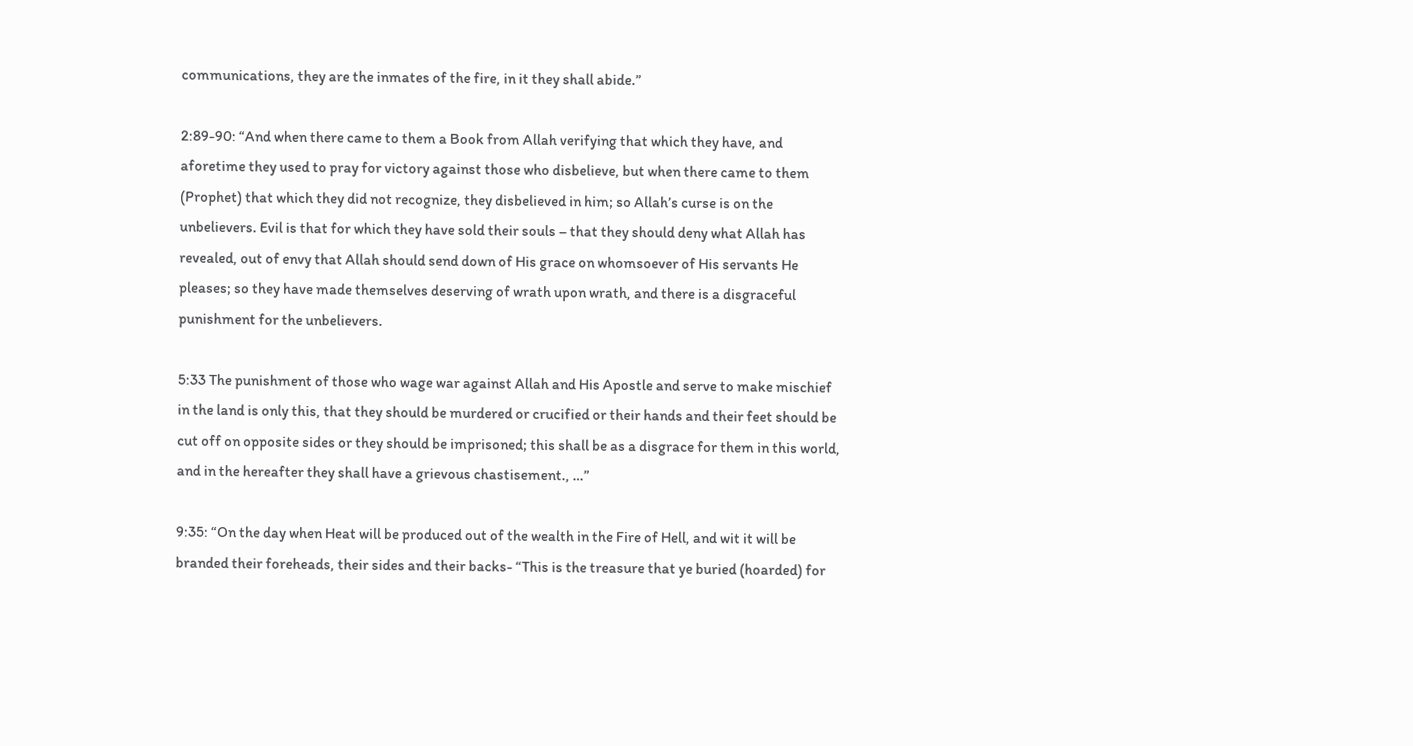communications, they are the inmates of the fire, in it they shall abide.”

2:89-90: “And when there came to them a Book from Allah verifying that which they have, and aforetime they used to pray for victory against those who disbelieve, but when there came to them (Prophet) that which they did not recognize, they disbelieved in him; so Allah’s curse is on the unbelievers. Evil is that for which they have sold their souls – that they should deny what Allah has revealed, out of envy that Allah should send down of His grace on whomsoever of His servants He pleases; so they have made themselves deserving of wrath upon wrath, and there is a disgraceful punishment for the unbelievers.

5:33 The punishment of those who wage war against Allah and His Apostle and serve to make mischief in the land is only this, that they should be murdered or crucified or their hands and their feet should be cut off on opposite sides or they should be imprisoned; this shall be as a disgrace for them in this world, and in the hereafter they shall have a grievous chastisement., …”

9:35: “On the day when Heat will be produced out of the wealth in the Fire of Hell, and wit it will be branded their foreheads, their sides and their backs- “This is the treasure that ye buried (hoarded) for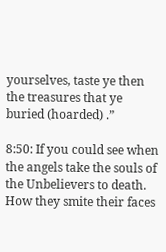yourselves, taste ye then the treasures that ye buried (hoarded) .”

8:50: If you could see when the angels take the souls of the Unbelievers to death. How they smite their faces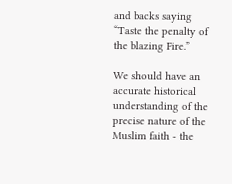and backs saying “Taste the penalty of the blazing Fire.”

We should have an accurate historical understanding of the precise nature of the Muslim faith - the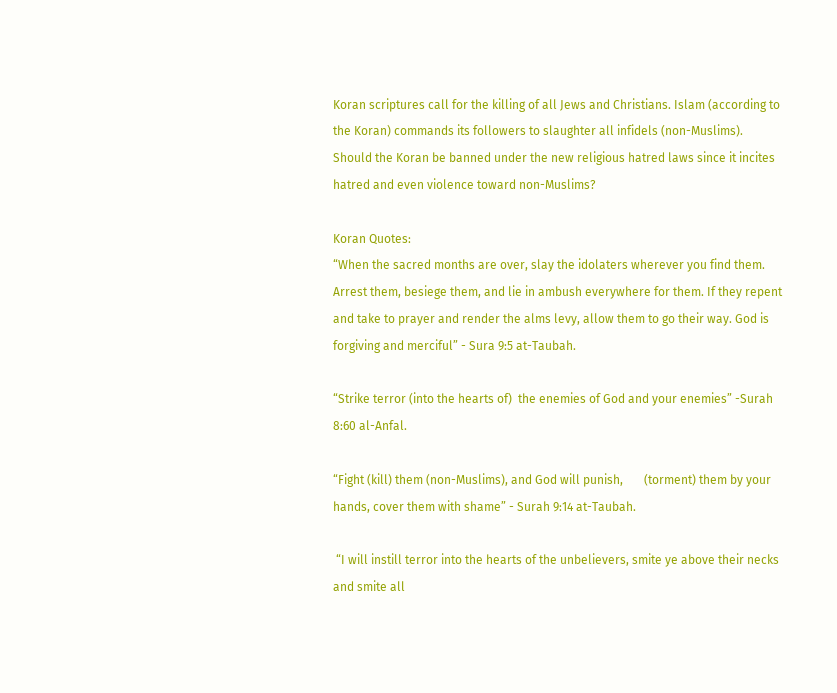Koran scriptures call for the killing of all Jews and Christians. Islam (according to the Koran) commands its followers to slaughter all infidels (non-Muslims).   Should the Koran be banned under the new religious hatred laws since it incites hatred and even violence toward non-Muslims?

Koran Quotes:
“When the sacred months are over, slay the idolaters wherever you find them. Arrest them, besiege them, and lie in ambush everywhere for them. If they repent and take to prayer and render the alms levy, allow them to go their way. God is forgiving and merciful” - Sura 9:5 at-Taubah.

“Strike terror (into the hearts of)  the enemies of God and your enemies” -Surah 8:60 al-Anfal.

“Fight (kill) them (non-Muslims), and God will punish,       (torment) them by your hands, cover them with shame” - Surah 9:14 at-Taubah.

 “I will instill terror into the hearts of the unbelievers, smite ye above their necks and smite all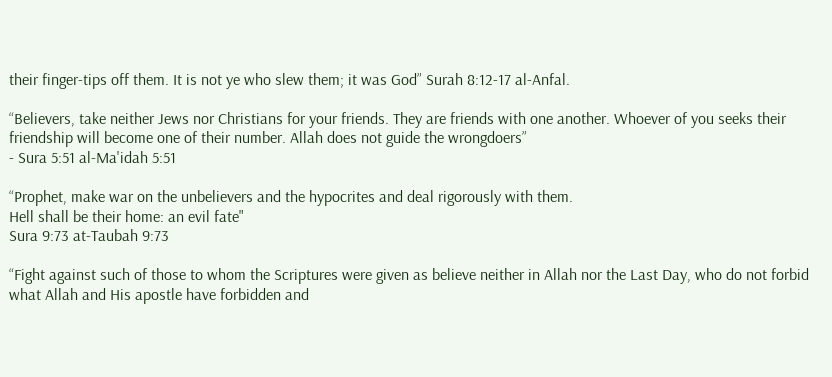their finger-tips off them. It is not ye who slew them; it was God” Surah 8:12-17 al-Anfal.

“Believers, take neither Jews nor Christians for your friends. They are friends with one another. Whoever of you seeks their friendship will become one of their number. Allah does not guide the wrongdoers”
- Sura 5:51 al-Ma'idah 5:51

“Prophet, make war on the unbelievers and the hypocrites and deal rigorously with them.
Hell shall be their home: an evil fate"
Sura 9:73 at-Taubah 9:73

“Fight against such of those to whom the Scriptures were given as believe neither in Allah nor the Last Day, who do not forbid what Allah and His apostle have forbidden and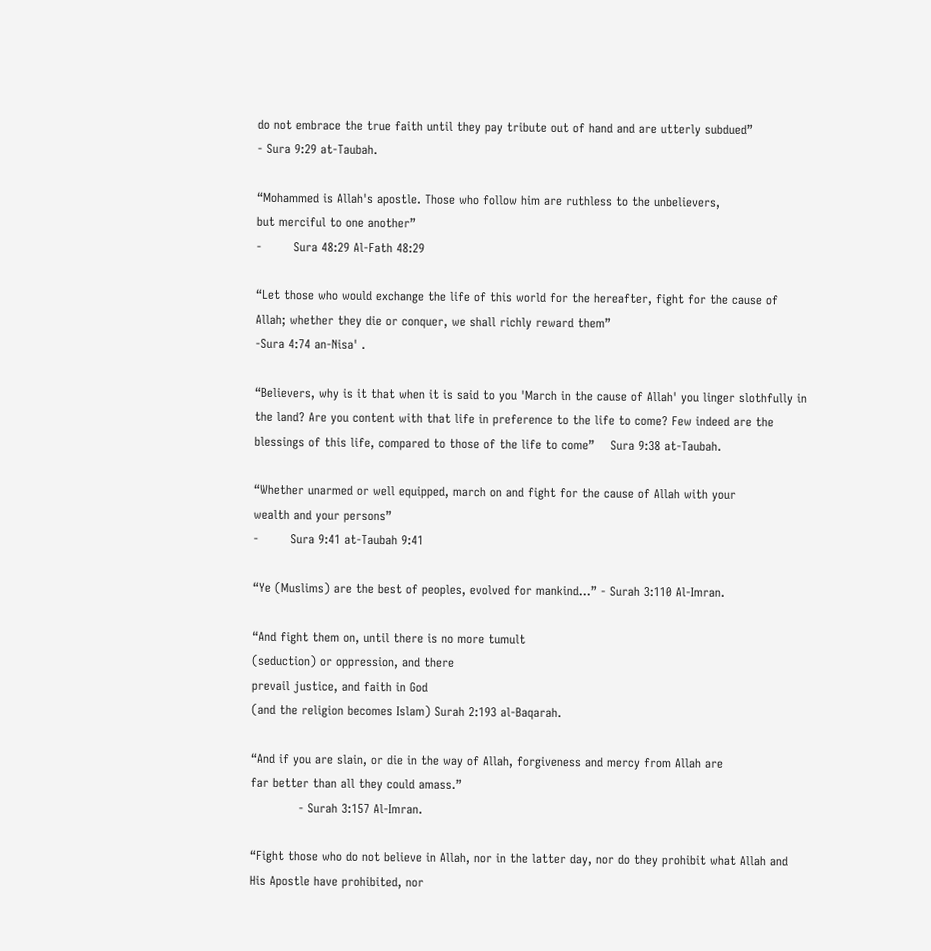do not embrace the true faith until they pay tribute out of hand and are utterly subdued”
- Sura 9:29 at-Taubah.

“Mohammed is Allah's apostle. Those who follow him are ruthless to the unbelievers,
but merciful to one another”
-        Sura 48:29 Al-Fath 48:29

“Let those who would exchange the life of this world for the hereafter, fight for the cause of Allah; whether they die or conquer, we shall richly reward them”
-Sura 4:74 an-Nisa' .

“Believers, why is it that when it is said to you 'March in the cause of Allah' you linger slothfully in the land? Are you content with that life in preference to the life to come? Few indeed are the blessings of this life, compared to those of the life to come”    Sura 9:38 at-Taubah.

“Whether unarmed or well equipped, march on and fight for the cause of Allah with your
wealth and your persons”
-        Sura 9:41 at-Taubah 9:41

“Ye (Muslims) are the best of peoples, evolved for mankind...” - Surah 3:110 Al-Imran.

“And fight them on, until there is no more tumult
(seduction) or oppression, and there
prevail justice, and faith in God
(and the religion becomes Islam) Surah 2:193 al-Baqarah.

“And if you are slain, or die in the way of Allah, forgiveness and mercy from Allah are
far better than all they could amass.”
            - Surah 3:157 Al-Imran.

“Fight those who do not believe in Allah, nor in the latter day, nor do they prohibit what Allah and His Apostle have prohibited, nor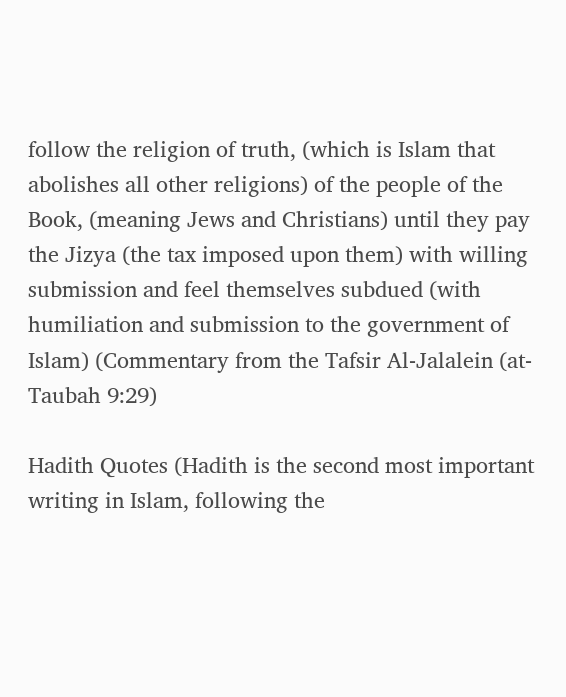follow the religion of truth, (which is Islam that abolishes all other religions) of the people of the Book, (meaning Jews and Christians) until they pay the Jizya (the tax imposed upon them) with willing submission and feel themselves subdued (with humiliation and submission to the government of Islam) (Commentary from the Tafsir Al-Jalalein (at-Taubah 9:29)

Hadith Quotes (Hadith is the second most important writing in Islam, following the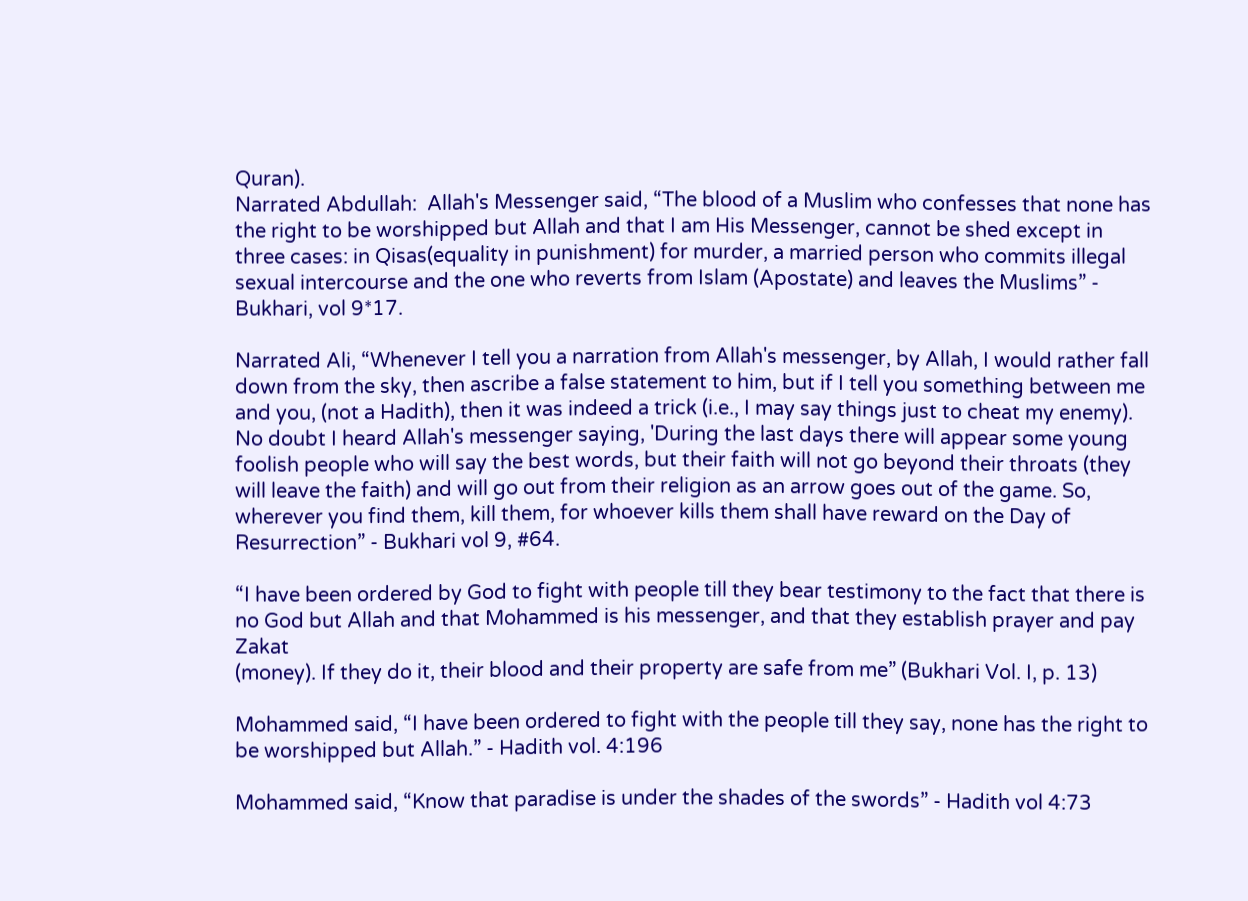Quran).
Narrated Abdullah:  Allah's Messenger said, “The blood of a Muslim who confesses that none has the right to be worshipped but Allah and that I am His Messenger, cannot be shed except in three cases: in Qisas(equality in punishment) for murder, a married person who commits illegal sexual intercourse and the one who reverts from Islam (Apostate) and leaves the Muslims” - Bukhari, vol 9*17.

Narrated Ali, “Whenever I tell you a narration from Allah's messenger, by Allah, I would rather fall down from the sky, then ascribe a false statement to him, but if I tell you something between me and you, (not a Hadith), then it was indeed a trick (i.e., I may say things just to cheat my enemy). No doubt I heard Allah's messenger saying, 'During the last days there will appear some young foolish people who will say the best words, but their faith will not go beyond their throats (they will leave the faith) and will go out from their religion as an arrow goes out of the game. So, wherever you find them, kill them, for whoever kills them shall have reward on the Day of Resurrection” - Bukhari vol 9, #64.

“I have been ordered by God to fight with people till they bear testimony to the fact that there is no God but Allah and that Mohammed is his messenger, and that they establish prayer and pay Zakat
(money). If they do it, their blood and their property are safe from me” (Bukhari Vol. I, p. 13)

Mohammed said, “I have been ordered to fight with the people till they say, none has the right to be worshipped but Allah.” - Hadith vol. 4:196

Mohammed said, “Know that paradise is under the shades of the swords” - Hadith vol 4:73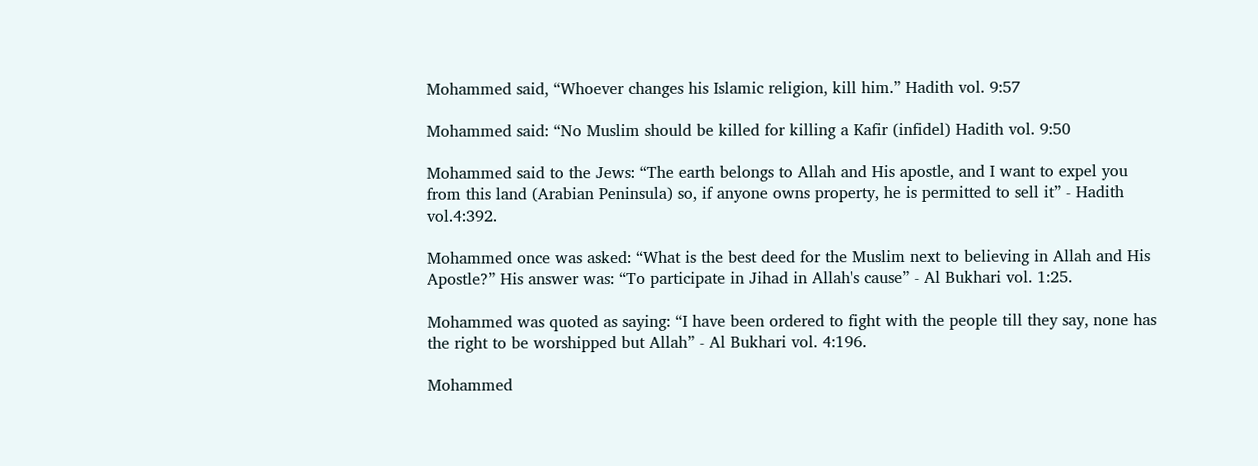Mohammed said, “Whoever changes his Islamic religion, kill him.” Hadith vol. 9:57

Mohammed said: “No Muslim should be killed for killing a Kafir (infidel) Hadith vol. 9:50

Mohammed said to the Jews: “The earth belongs to Allah and His apostle, and I want to expel you from this land (Arabian Peninsula) so, if anyone owns property, he is permitted to sell it” - Hadith vol.4:392.

Mohammed once was asked: “What is the best deed for the Muslim next to believing in Allah and His Apostle?” His answer was: “To participate in Jihad in Allah's cause” - Al Bukhari vol. 1:25.

Mohammed was quoted as saying: “I have been ordered to fight with the people till they say, none has the right to be worshipped but Allah” - Al Bukhari vol. 4:196.

Mohammed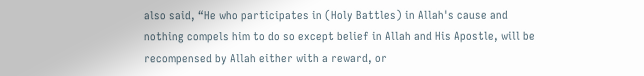also said, “He who participates in (Holy Battles) in Allah's cause and nothing compels him to do so except belief in Allah and His Apostle, will be recompensed by Allah either with a reward, or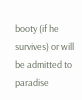booty (if he survives) or will be admitted to paradise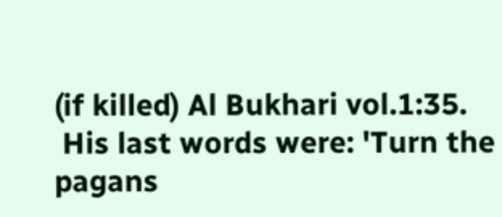(if killed) Al Bukhari vol.1:35.
 His last words were: 'Turn the pagans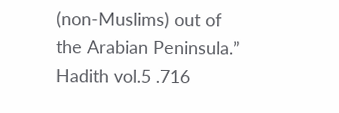(non-Muslims) out of the Arabian Peninsula.” Hadith vol.5 .716